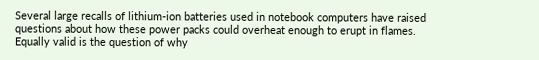Several large recalls of lithium-ion batteries used in notebook computers have raised questions about how these power packs could overheat enough to erupt in flames. Equally valid is the question of why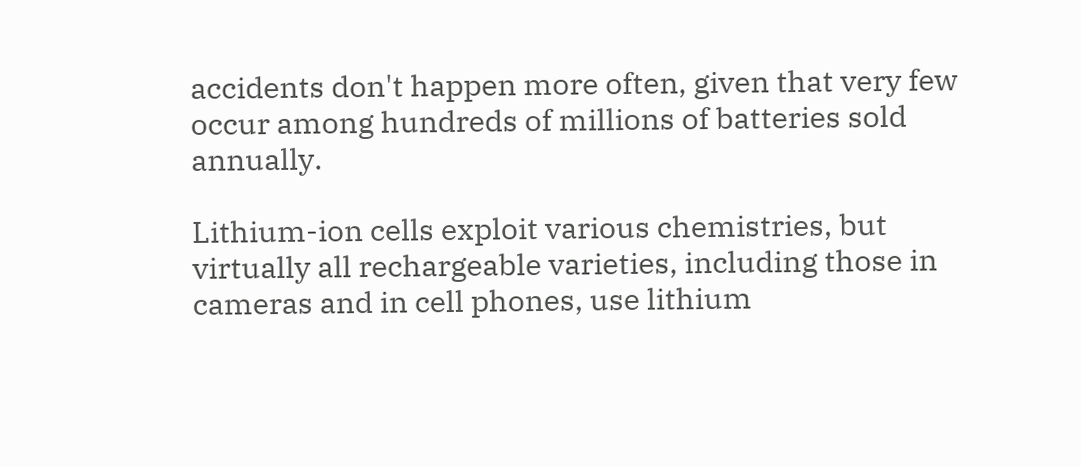accidents don't happen more often, given that very few occur among hundreds of millions of batteries sold annually.

Lithium-ion cells exploit various chemistries, but virtually all rechargeable varieties, including those in cameras and in cell phones, use lithium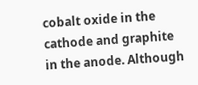cobalt oxide in the cathode and graphite in the anode. Although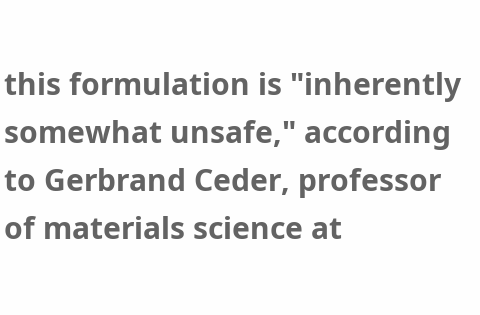this formulation is "inherently somewhat unsafe," according to Gerbrand Ceder, professor of materials science at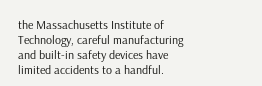the Massachusetts Institute of Technology, careful manufacturing and built-in safety devices have limited accidents to a handful.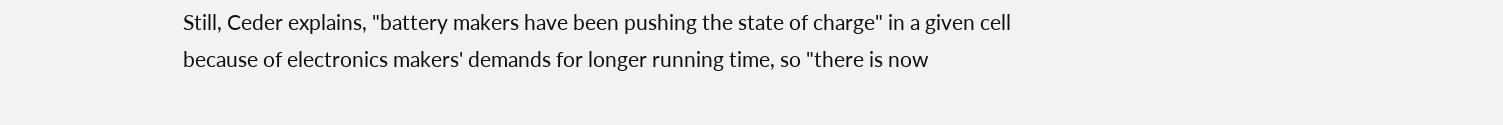Still, Ceder explains, "battery makers have been pushing the state of charge" in a given cell because of electronics makers' demands for longer running time, so "there is now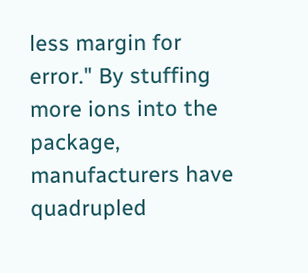less margin for error." By stuffing more ions into the package, manufacturers have quadrupled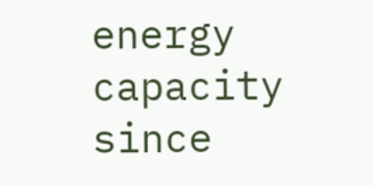energy capacity since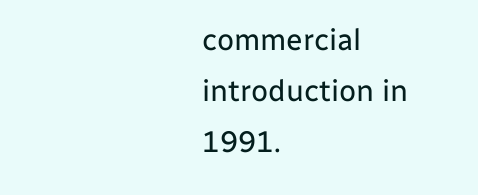commercial introduction in 1991.